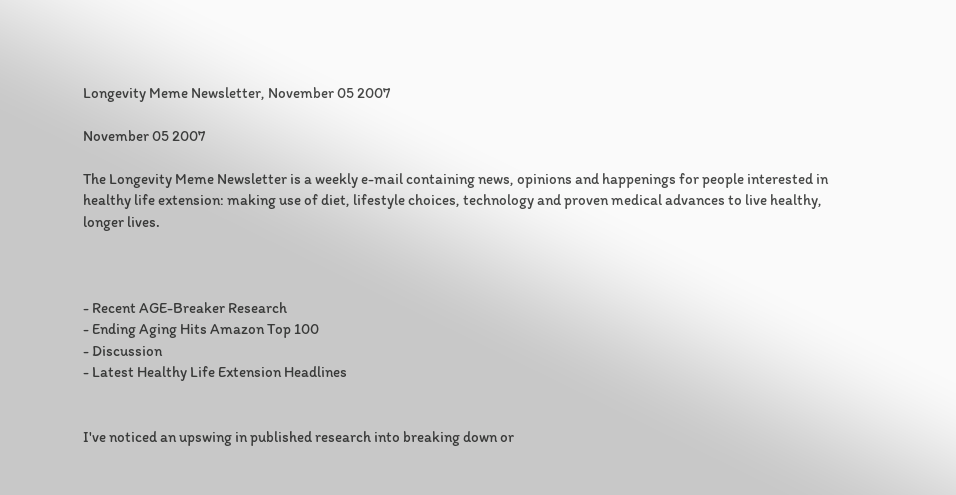Longevity Meme Newsletter, November 05 2007

November 05 2007

The Longevity Meme Newsletter is a weekly e-mail containing news, opinions and happenings for people interested in healthy life extension: making use of diet, lifestyle choices, technology and proven medical advances to live healthy, longer lives.



- Recent AGE-Breaker Research
- Ending Aging Hits Amazon Top 100
- Discussion
- Latest Healthy Life Extension Headlines


I've noticed an upswing in published research into breaking down or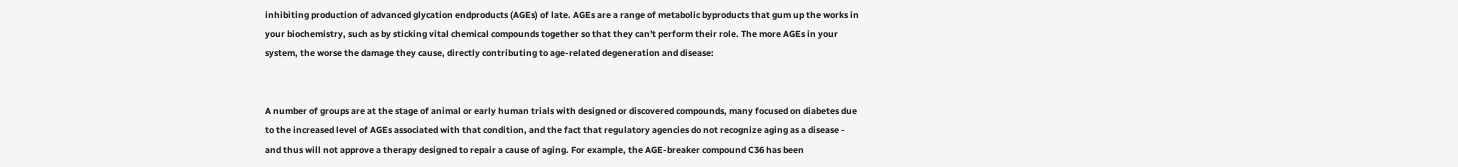inhibiting production of advanced glycation endproducts (AGEs) of late. AGEs are a range of metabolic byproducts that gum up the works in your biochemistry, such as by sticking vital chemical compounds together so that they can't perform their role. The more AGEs in your system, the worse the damage they cause, directly contributing to age-related degeneration and disease:


A number of groups are at the stage of animal or early human trials with designed or discovered compounds, many focused on diabetes due to the increased level of AGEs associated with that condition, and the fact that regulatory agencies do not recognize aging as a disease - and thus will not approve a therapy designed to repair a cause of aging. For example, the AGE-breaker compound C36 has been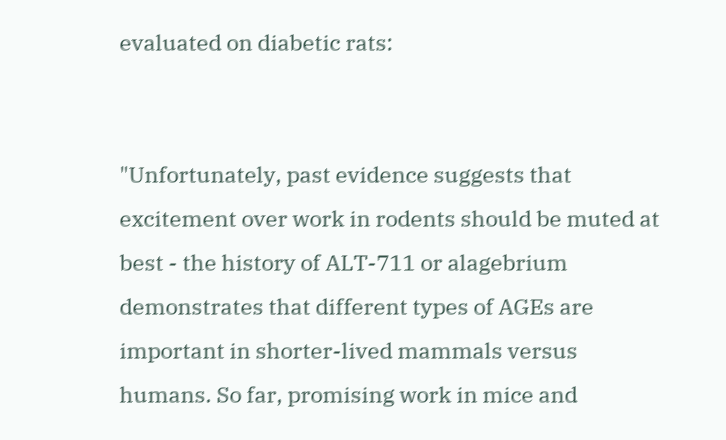evaluated on diabetic rats:


"Unfortunately, past evidence suggests that excitement over work in rodents should be muted at best - the history of ALT-711 or alagebrium demonstrates that different types of AGEs are important in shorter-lived mammals versus humans. So far, promising work in mice and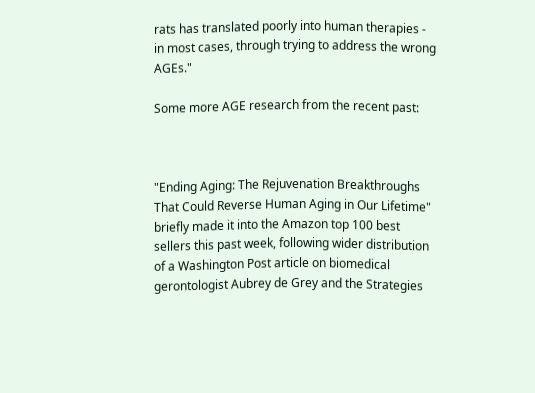rats has translated poorly into human therapies - in most cases, through trying to address the wrong AGEs."

Some more AGE research from the recent past:



"Ending Aging: The Rejuvenation Breakthroughs That Could Reverse Human Aging in Our Lifetime" briefly made it into the Amazon top 100 best sellers this past week, following wider distribution of a Washington Post article on biomedical gerontologist Aubrey de Grey and the Strategies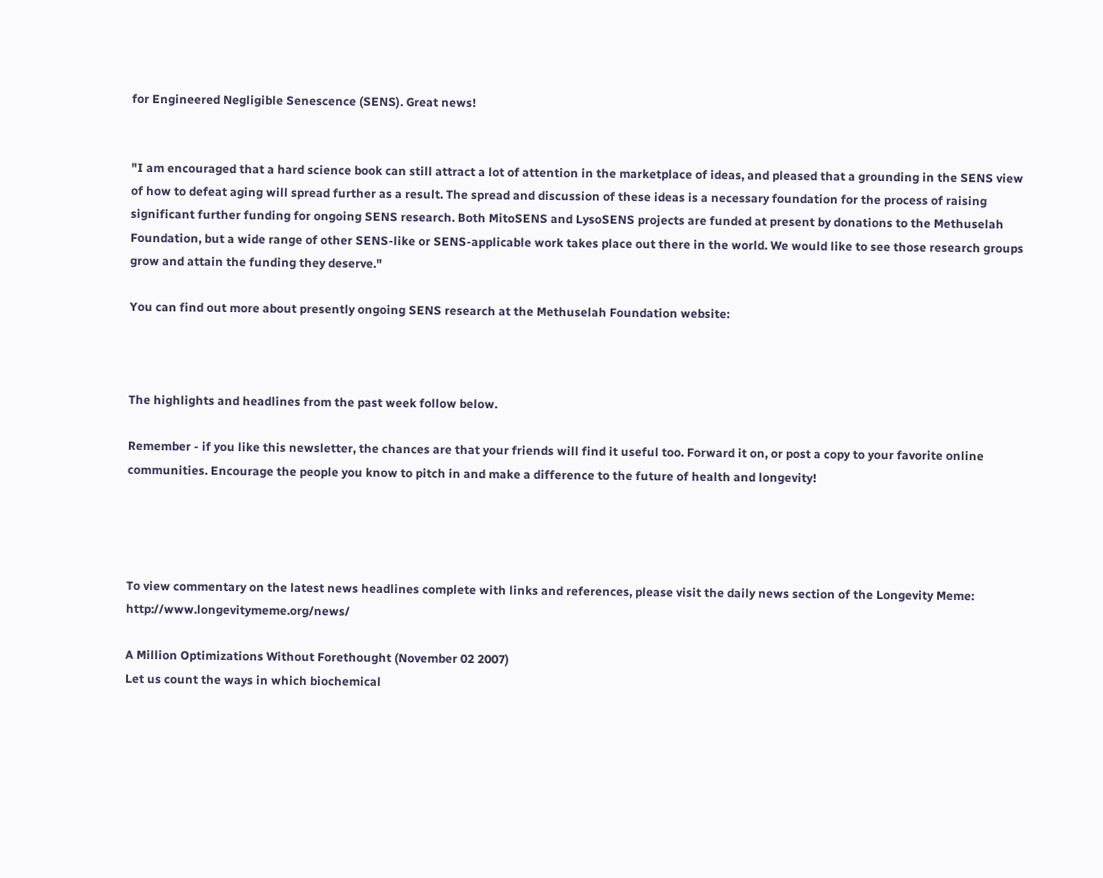for Engineered Negligible Senescence (SENS). Great news!


"I am encouraged that a hard science book can still attract a lot of attention in the marketplace of ideas, and pleased that a grounding in the SENS view of how to defeat aging will spread further as a result. The spread and discussion of these ideas is a necessary foundation for the process of raising significant further funding for ongoing SENS research. Both MitoSENS and LysoSENS projects are funded at present by donations to the Methuselah Foundation, but a wide range of other SENS-like or SENS-applicable work takes place out there in the world. We would like to see those research groups grow and attain the funding they deserve."

You can find out more about presently ongoing SENS research at the Methuselah Foundation website:



The highlights and headlines from the past week follow below.

Remember - if you like this newsletter, the chances are that your friends will find it useful too. Forward it on, or post a copy to your favorite online communities. Encourage the people you know to pitch in and make a difference to the future of health and longevity!




To view commentary on the latest news headlines complete with links and references, please visit the daily news section of the Longevity Meme: http://www.longevitymeme.org/news/

A Million Optimizations Without Forethought (November 02 2007)
Let us count the ways in which biochemical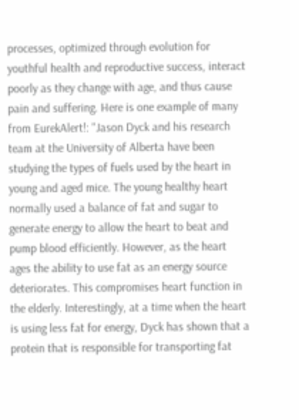processes, optimized through evolution for youthful health and reproductive success, interact poorly as they change with age, and thus cause pain and suffering. Here is one example of many from EurekAlert!: "Jason Dyck and his research team at the University of Alberta have been studying the types of fuels used by the heart in young and aged mice. The young healthy heart normally used a balance of fat and sugar to generate energy to allow the heart to beat and pump blood efficiently. However, as the heart ages the ability to use fat as an energy source deteriorates. This compromises heart function in the elderly. Interestingly, at a time when the heart is using less fat for energy, Dyck has shown that a protein that is responsible for transporting fat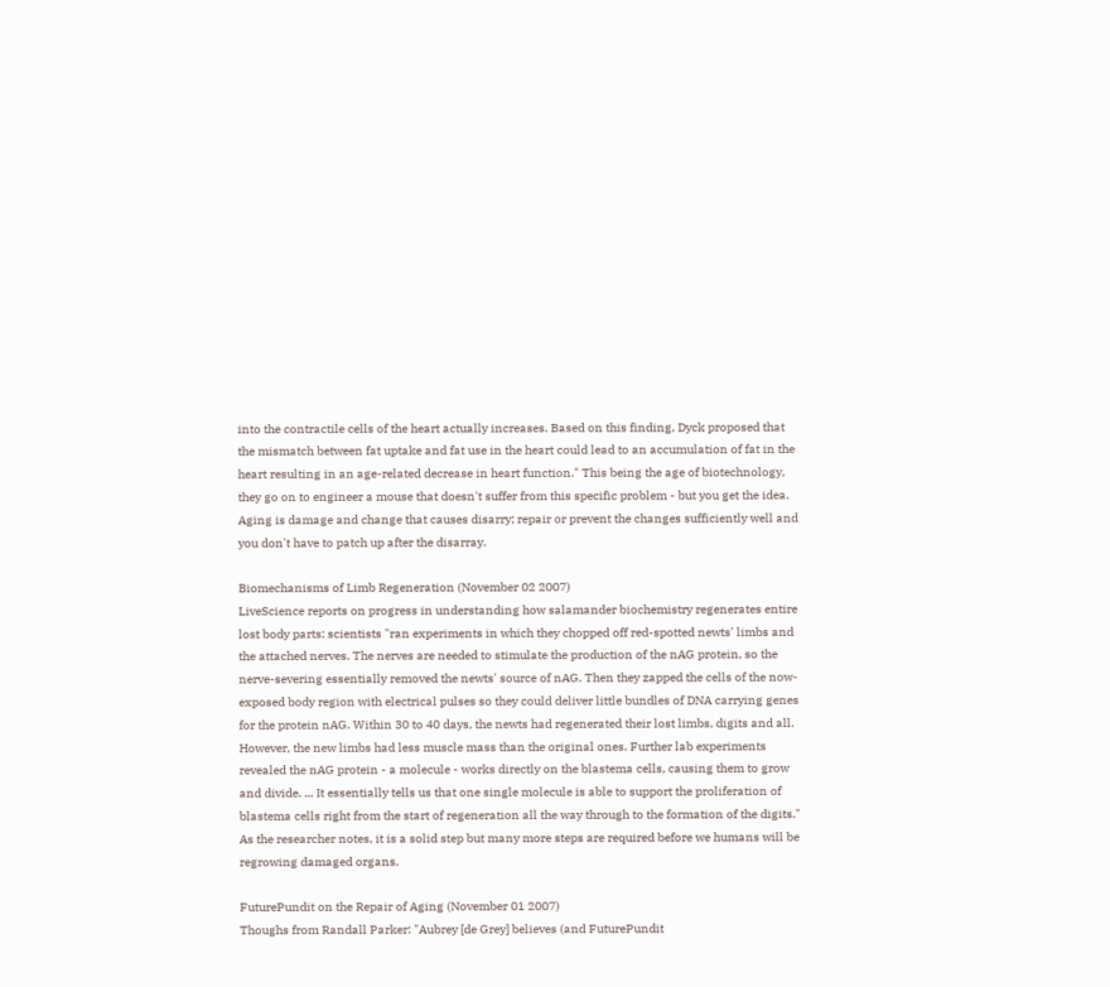into the contractile cells of the heart actually increases. Based on this finding, Dyck proposed that the mismatch between fat uptake and fat use in the heart could lead to an accumulation of fat in the heart resulting in an age-related decrease in heart function." This being the age of biotechnology, they go on to engineer a mouse that doesn't suffer from this specific problem - but you get the idea. Aging is damage and change that causes disarry; repair or prevent the changes sufficiently well and you don't have to patch up after the disarray.

Biomechanisms of Limb Regeneration (November 02 2007)
LiveScience reports on progress in understanding how salamander biochemistry regenerates entire lost body parts: scientists "ran experiments in which they chopped off red-spotted newts' limbs and the attached nerves. The nerves are needed to stimulate the production of the nAG protein, so the nerve-severing essentially removed the newts' source of nAG. Then they zapped the cells of the now-exposed body region with electrical pulses so they could deliver little bundles of DNA carrying genes for the protein nAG. Within 30 to 40 days, the newts had regenerated their lost limbs, digits and all. However, the new limbs had less muscle mass than the original ones. Further lab experiments revealed the nAG protein - a molecule - works directly on the blastema cells, causing them to grow and divide. ... It essentially tells us that one single molecule is able to support the proliferation of blastema cells right from the start of regeneration all the way through to the formation of the digits." As the researcher notes, it is a solid step but many more steps are required before we humans will be regrowing damaged organs.

FuturePundit on the Repair of Aging (November 01 2007)
Thoughs from Randall Parker: "Aubrey [de Grey] believes (and FuturePundit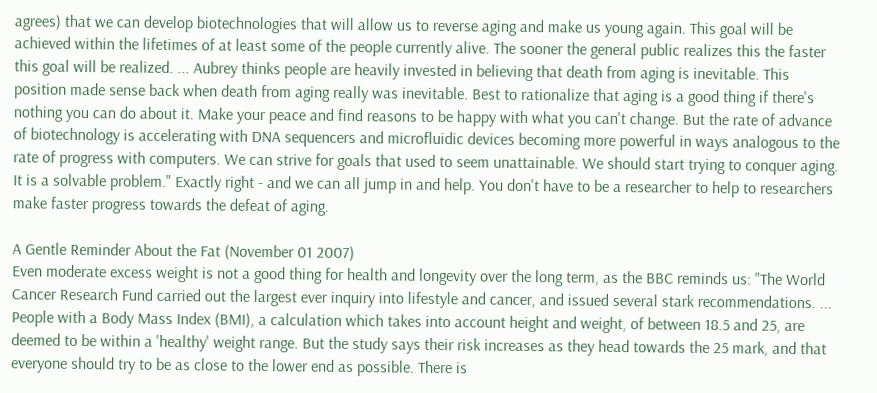agrees) that we can develop biotechnologies that will allow us to reverse aging and make us young again. This goal will be achieved within the lifetimes of at least some of the people currently alive. The sooner the general public realizes this the faster this goal will be realized. ... Aubrey thinks people are heavily invested in believing that death from aging is inevitable. This position made sense back when death from aging really was inevitable. Best to rationalize that aging is a good thing if there's nothing you can do about it. Make your peace and find reasons to be happy with what you can't change. But the rate of advance of biotechnology is accelerating with DNA sequencers and microfluidic devices becoming more powerful in ways analogous to the rate of progress with computers. We can strive for goals that used to seem unattainable. We should start trying to conquer aging. It is a solvable problem." Exactly right - and we can all jump in and help. You don't have to be a researcher to help to researchers make faster progress towards the defeat of aging.

A Gentle Reminder About the Fat (November 01 2007)
Even moderate excess weight is not a good thing for health and longevity over the long term, as the BBC reminds us: "The World Cancer Research Fund carried out the largest ever inquiry into lifestyle and cancer, and issued several stark recommendations. ... People with a Body Mass Index (BMI), a calculation which takes into account height and weight, of between 18.5 and 25, are deemed to be within a 'healthy' weight range. But the study says their risk increases as they head towards the 25 mark, and that everyone should try to be as close to the lower end as possible. There is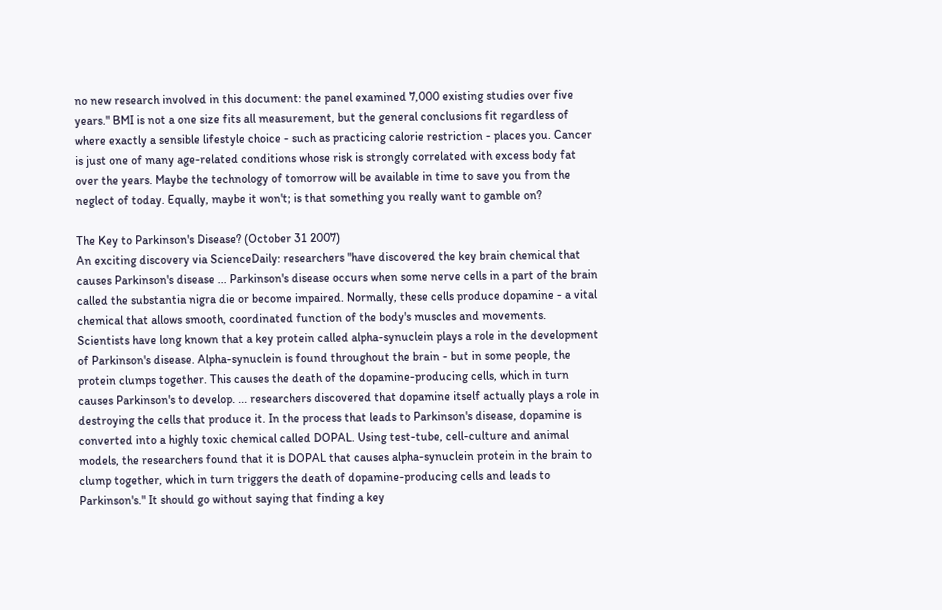no new research involved in this document: the panel examined 7,000 existing studies over five years." BMI is not a one size fits all measurement, but the general conclusions fit regardless of where exactly a sensible lifestyle choice - such as practicing calorie restriction - places you. Cancer is just one of many age-related conditions whose risk is strongly correlated with excess body fat over the years. Maybe the technology of tomorrow will be available in time to save you from the neglect of today. Equally, maybe it won't; is that something you really want to gamble on?

The Key to Parkinson's Disease? (October 31 2007)
An exciting discovery via ScienceDaily: researchers "have discovered the key brain chemical that causes Parkinson's disease ... Parkinson's disease occurs when some nerve cells in a part of the brain called the substantia nigra die or become impaired. Normally, these cells produce dopamine - a vital chemical that allows smooth, coordinated function of the body's muscles and movements. Scientists have long known that a key protein called alpha-synuclein plays a role in the development of Parkinson's disease. Alpha-synuclein is found throughout the brain - but in some people, the protein clumps together. This causes the death of the dopamine-producing cells, which in turn causes Parkinson's to develop. ... researchers discovered that dopamine itself actually plays a role in destroying the cells that produce it. In the process that leads to Parkinson's disease, dopamine is converted into a highly toxic chemical called DOPAL. Using test-tube, cell-culture and animal models, the researchers found that it is DOPAL that causes alpha-synuclein protein in the brain to clump together, which in turn triggers the death of dopamine-producing cells and leads to Parkinson's." It should go without saying that finding a key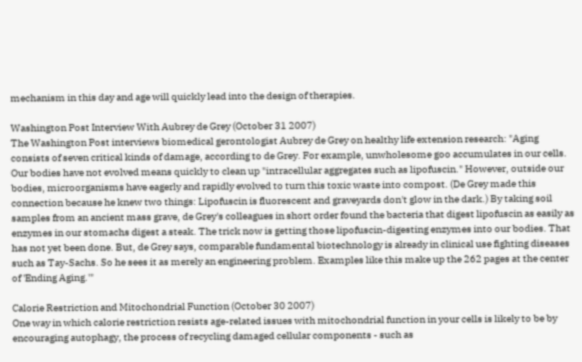mechanism in this day and age will quickly lead into the design of therapies.

Washington Post Interview With Aubrey de Grey (October 31 2007)
The Washington Post interviews biomedical gerontologist Aubrey de Grey on healthy life extension research: "Aging consists of seven critical kinds of damage, according to de Grey. For example, unwholesome goo accumulates in our cells. Our bodies have not evolved means quickly to clean up "intracellular aggregates such as lipofuscin." However, outside our bodies, microorganisms have eagerly and rapidly evolved to turn this toxic waste into compost. (De Grey made this connection because he knew two things: Lipofuscin is fluorescent and graveyards don't glow in the dark.) By taking soil samples from an ancient mass grave, de Grey's colleagues in short order found the bacteria that digest lipofuscin as easily as enzymes in our stomachs digest a steak. The trick now is getting those lipofuscin-digesting enzymes into our bodies. That has not yet been done. But, de Grey says, comparable fundamental biotechnology is already in clinical use fighting diseases such as Tay-Sachs. So he sees it as merely an engineering problem. Examples like this make up the 262 pages at the center of 'Ending Aging.'"

Calorie Restriction and Mitochondrial Function (October 30 2007)
One way in which calorie restriction resists age-related issues with mitochondrial function in your cells is likely to be by encouraging autophagy, the process of recycling damaged cellular components - such as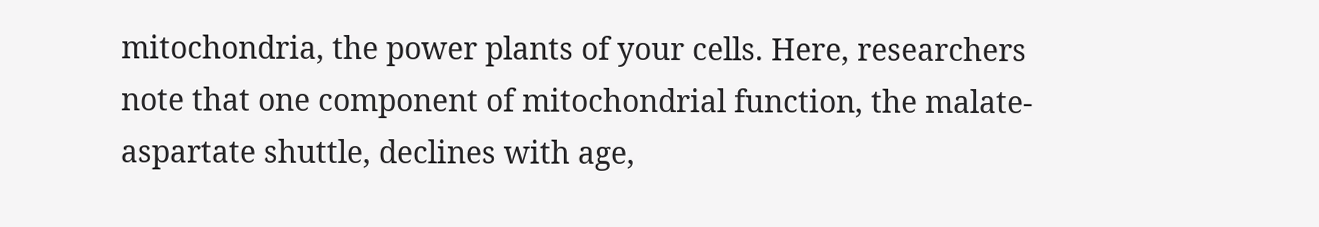mitochondria, the power plants of your cells. Here, researchers note that one component of mitochondrial function, the malate-aspartate shuttle, declines with age,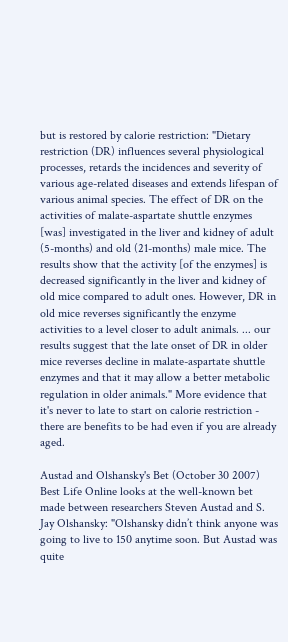but is restored by calorie restriction: "Dietary restriction (DR) influences several physiological processes, retards the incidences and severity of various age-related diseases and extends lifespan of various animal species. The effect of DR on the activities of malate-aspartate shuttle enzymes [was] investigated in the liver and kidney of adult (5-months) and old (21-months) male mice. The results show that the activity [of the enzymes] is decreased significantly in the liver and kidney of old mice compared to adult ones. However, DR in old mice reverses significantly the enzyme activities to a level closer to adult animals. ... our results suggest that the late onset of DR in older mice reverses decline in malate-aspartate shuttle enzymes and that it may allow a better metabolic regulation in older animals." More evidence that it's never to late to start on calorie restriction - there are benefits to be had even if you are already aged.

Austad and Olshansky's Bet (October 30 2007)
Best Life Online looks at the well-known bet made between researchers Steven Austad and S. Jay Olshansky: "Olshansky didn’t think anyone was going to live to 150 anytime soon. But Austad was quite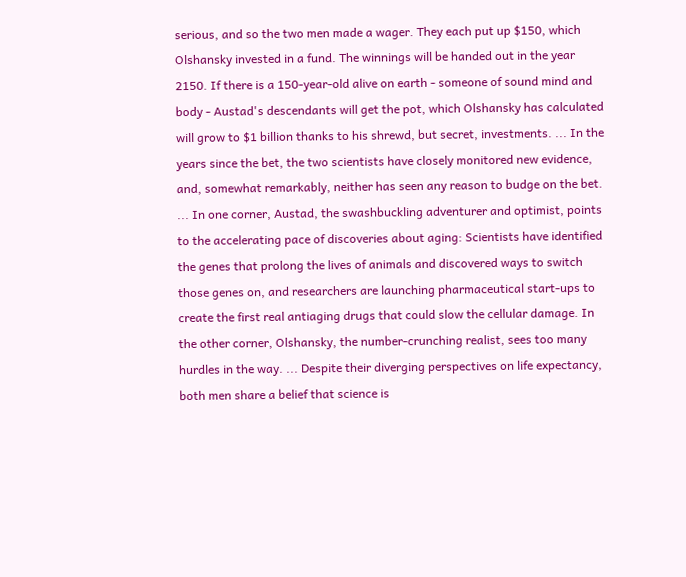serious, and so the two men made a wager. They each put up $150, which Olshansky invested in a fund. The winnings will be handed out in the year 2150. If there is a 150-year-old alive on earth - someone of sound mind and body - Austad's descendants will get the pot, which Olshansky has calculated will grow to $1 billion thanks to his shrewd, but secret, investments. ... In the years since the bet, the two scientists have closely monitored new evidence, and, somewhat remarkably, neither has seen any reason to budge on the bet. ... In one corner, Austad, the swashbuckling adventurer and optimist, points to the accelerating pace of discoveries about aging: Scientists have identified the genes that prolong the lives of animals and discovered ways to switch those genes on, and researchers are launching pharmaceutical start-ups to create the first real antiaging drugs that could slow the cellular damage. In the other corner, Olshansky, the number-crunching realist, sees too many hurdles in the way. ... Despite their diverging perspectives on life expectancy, both men share a belief that science is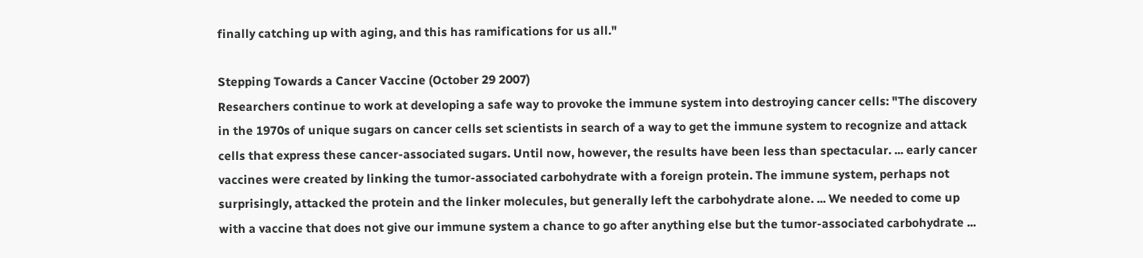finally catching up with aging, and this has ramifications for us all."

Stepping Towards a Cancer Vaccine (October 29 2007)
Researchers continue to work at developing a safe way to provoke the immune system into destroying cancer cells: "The discovery in the 1970s of unique sugars on cancer cells set scientists in search of a way to get the immune system to recognize and attack cells that express these cancer-associated sugars. Until now, however, the results have been less than spectacular. ... early cancer vaccines were created by linking the tumor-associated carbohydrate with a foreign protein. The immune system, perhaps not surprisingly, attacked the protein and the linker molecules, but generally left the carbohydrate alone. ... We needed to come up with a vaccine that does not give our immune system a chance to go after anything else but the tumor-associated carbohydrate ...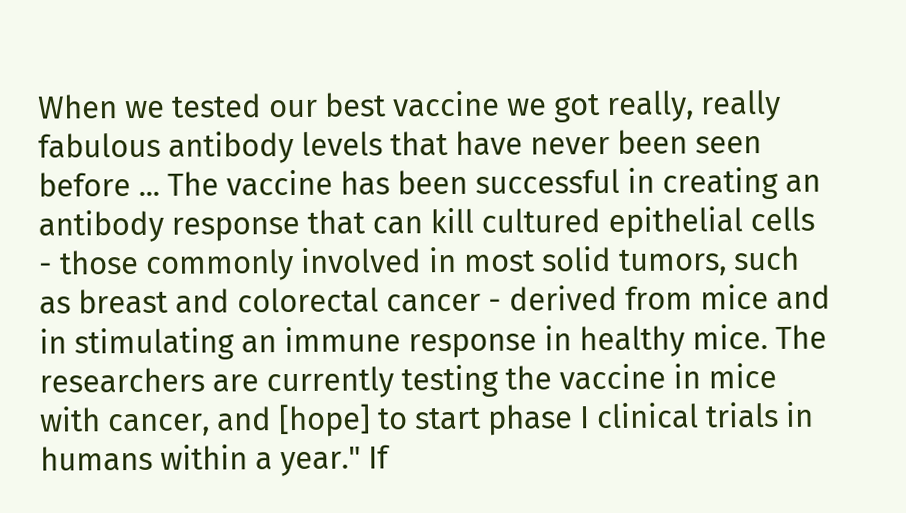When we tested our best vaccine we got really, really fabulous antibody levels that have never been seen before ... The vaccine has been successful in creating an antibody response that can kill cultured epithelial cells - those commonly involved in most solid tumors, such as breast and colorectal cancer - derived from mice and in stimulating an immune response in healthy mice. The researchers are currently testing the vaccine in mice with cancer, and [hope] to start phase I clinical trials in humans within a year." If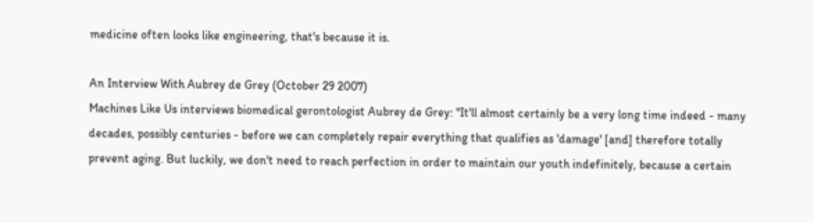medicine often looks like engineering, that's because it is.

An Interview With Aubrey de Grey (October 29 2007)
Machines Like Us interviews biomedical gerontologist Aubrey de Grey: "It'll almost certainly be a very long time indeed - many decades, possibly centuries - before we can completely repair everything that qualifies as 'damage' [and] therefore totally prevent aging. But luckily, we don't need to reach perfection in order to maintain our youth indefinitely, because a certain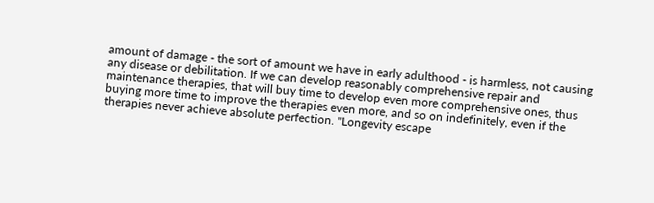amount of damage - the sort of amount we have in early adulthood - is harmless, not causing any disease or debilitation. If we can develop reasonably comprehensive repair and maintenance therapies, that will buy time to develop even more comprehensive ones, thus buying more time to improve the therapies even more, and so on indefinitely, even if the therapies never achieve absolute perfection. "Longevity escape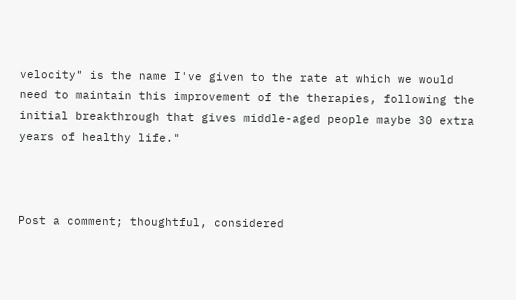velocity" is the name I've given to the rate at which we would need to maintain this improvement of the therapies, following the initial breakthrough that gives middle-aged people maybe 30 extra years of healthy life."



Post a comment; thoughtful, considered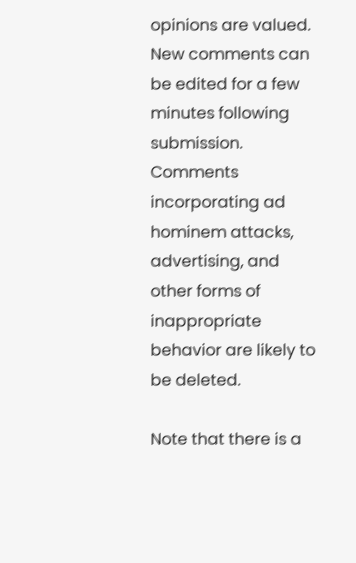opinions are valued. New comments can be edited for a few minutes following submission. Comments incorporating ad hominem attacks, advertising, and other forms of inappropriate behavior are likely to be deleted.

Note that there is a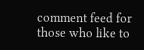comment feed for those who like to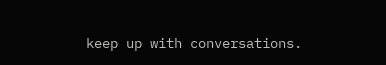keep up with conversations.